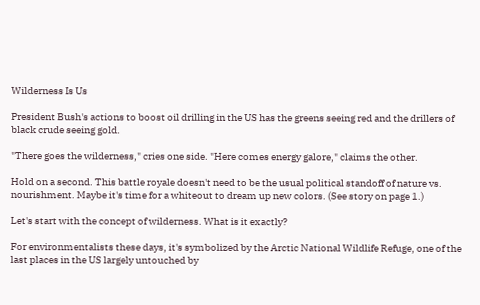Wilderness Is Us

President Bush's actions to boost oil drilling in the US has the greens seeing red and the drillers of black crude seeing gold.

"There goes the wilderness," cries one side. "Here comes energy galore," claims the other.

Hold on a second. This battle royale doesn't need to be the usual political standoff of nature vs. nourishment. Maybe it's time for a whiteout to dream up new colors. (See story on page 1.)

Let's start with the concept of wilderness. What is it exactly?

For environmentalists these days, it's symbolized by the Arctic National Wildlife Refuge, one of the last places in the US largely untouched by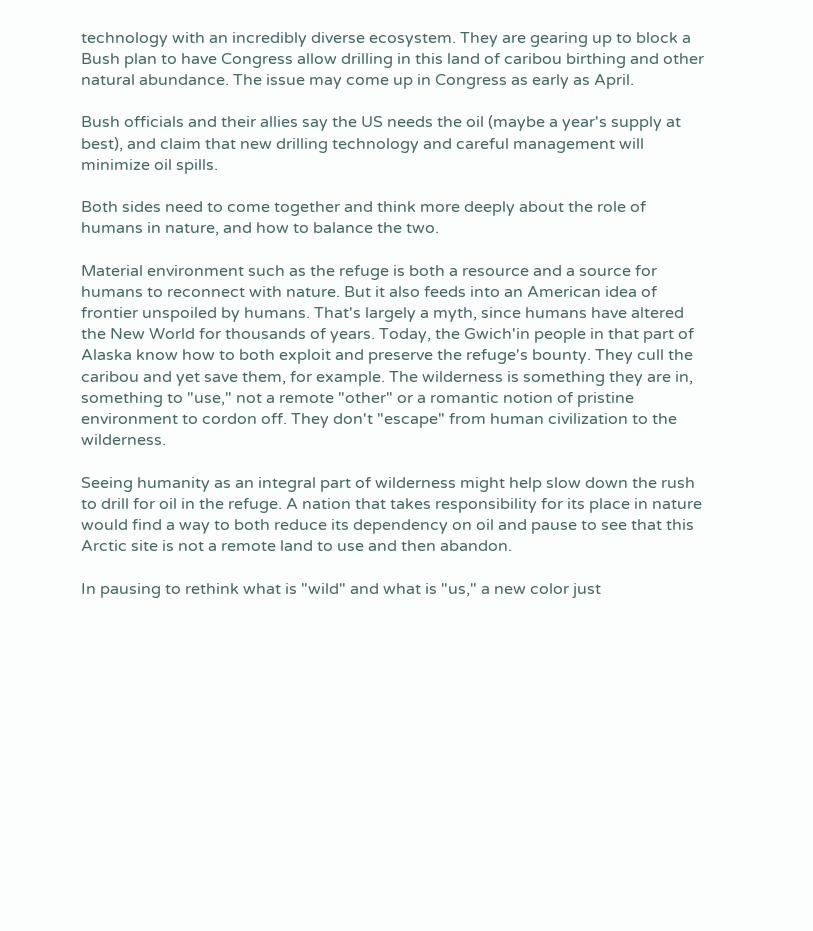technology with an incredibly diverse ecosystem. They are gearing up to block a Bush plan to have Congress allow drilling in this land of caribou birthing and other natural abundance. The issue may come up in Congress as early as April.

Bush officials and their allies say the US needs the oil (maybe a year's supply at best), and claim that new drilling technology and careful management will minimize oil spills.

Both sides need to come together and think more deeply about the role of humans in nature, and how to balance the two.

Material environment such as the refuge is both a resource and a source for humans to reconnect with nature. But it also feeds into an American idea of frontier unspoiled by humans. That's largely a myth, since humans have altered the New World for thousands of years. Today, the Gwich'in people in that part of Alaska know how to both exploit and preserve the refuge's bounty. They cull the caribou and yet save them, for example. The wilderness is something they are in, something to "use," not a remote "other" or a romantic notion of pristine environment to cordon off. They don't "escape" from human civilization to the wilderness.

Seeing humanity as an integral part of wilderness might help slow down the rush to drill for oil in the refuge. A nation that takes responsibility for its place in nature would find a way to both reduce its dependency on oil and pause to see that this Arctic site is not a remote land to use and then abandon.

In pausing to rethink what is "wild" and what is "us," a new color just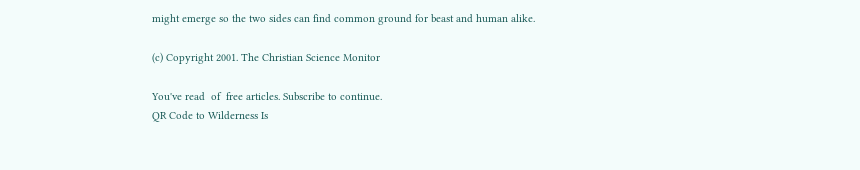might emerge so the two sides can find common ground for beast and human alike.

(c) Copyright 2001. The Christian Science Monitor

You've read  of  free articles. Subscribe to continue.
QR Code to Wilderness Is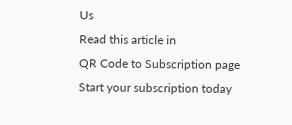Us
Read this article in
QR Code to Subscription page
Start your subscription today